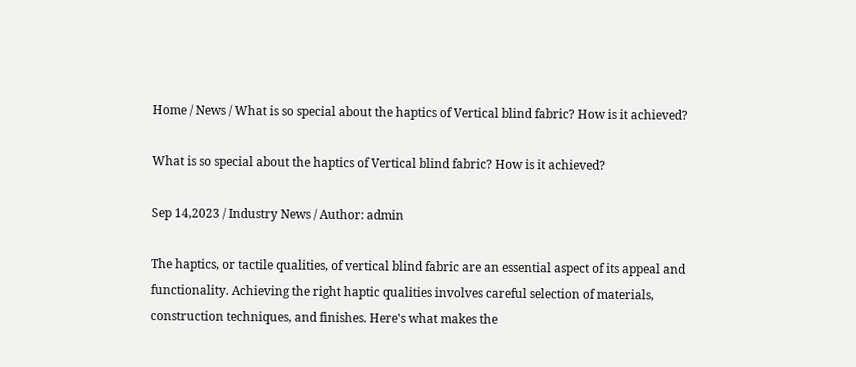Home / News / What is so special about the haptics of Vertical blind fabric? How is it achieved?

What is so special about the haptics of Vertical blind fabric? How is it achieved?

Sep 14,2023 / Industry News / Author: admin

The haptics, or tactile qualities, of vertical blind fabric are an essential aspect of its appeal and functionality. Achieving the right haptic qualities involves careful selection of materials, construction techniques, and finishes. Here's what makes the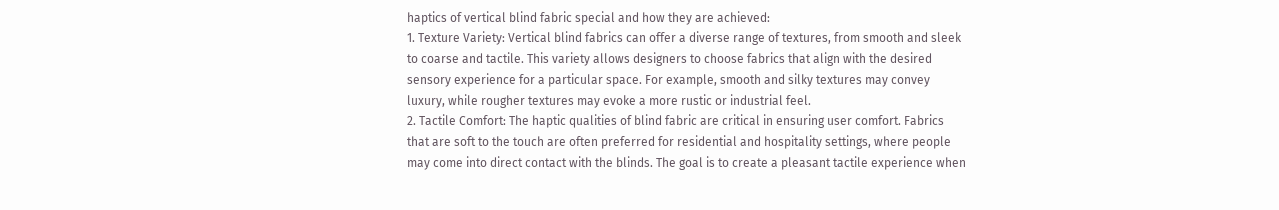haptics of vertical blind fabric special and how they are achieved:
1. Texture Variety: Vertical blind fabrics can offer a diverse range of textures, from smooth and sleek to coarse and tactile. This variety allows designers to choose fabrics that align with the desired sensory experience for a particular space. For example, smooth and silky textures may convey luxury, while rougher textures may evoke a more rustic or industrial feel.
2. Tactile Comfort: The haptic qualities of blind fabric are critical in ensuring user comfort. Fabrics that are soft to the touch are often preferred for residential and hospitality settings, where people may come into direct contact with the blinds. The goal is to create a pleasant tactile experience when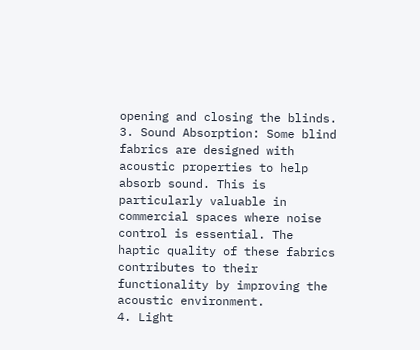opening and closing the blinds.
3. Sound Absorption: Some blind fabrics are designed with acoustic properties to help absorb sound. This is particularly valuable in commercial spaces where noise control is essential. The haptic quality of these fabrics contributes to their functionality by improving the acoustic environment.
4. Light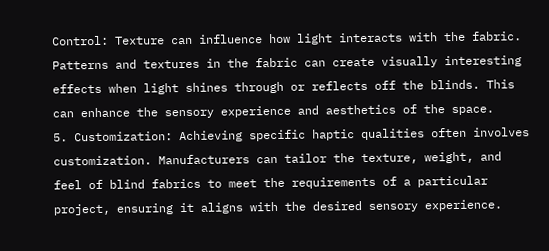Control: Texture can influence how light interacts with the fabric. Patterns and textures in the fabric can create visually interesting effects when light shines through or reflects off the blinds. This can enhance the sensory experience and aesthetics of the space.
5. Customization: Achieving specific haptic qualities often involves customization. Manufacturers can tailor the texture, weight, and feel of blind fabrics to meet the requirements of a particular project, ensuring it aligns with the desired sensory experience.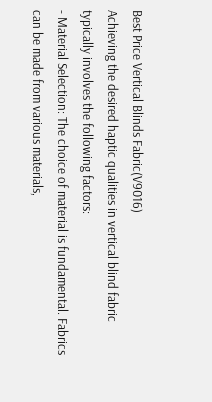Best Price Vertical Blinds Fabric(V9016)
Achieving the desired haptic qualities in vertical blind fabric typically involves the following factors:
- Material Selection: The choice of material is fundamental. Fabrics can be made from various materials,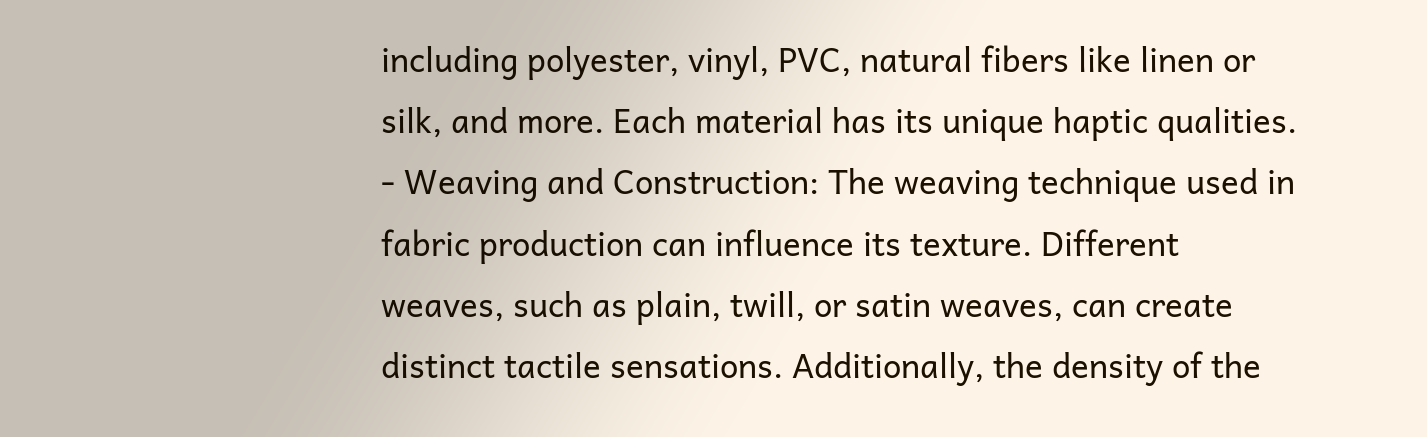including polyester, vinyl, PVC, natural fibers like linen or silk, and more. Each material has its unique haptic qualities.
- Weaving and Construction: The weaving technique used in fabric production can influence its texture. Different weaves, such as plain, twill, or satin weaves, can create distinct tactile sensations. Additionally, the density of the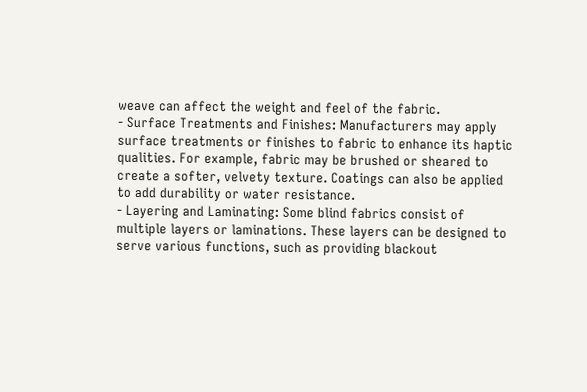weave can affect the weight and feel of the fabric.
- Surface Treatments and Finishes: Manufacturers may apply surface treatments or finishes to fabric to enhance its haptic qualities. For example, fabric may be brushed or sheared to create a softer, velvety texture. Coatings can also be applied to add durability or water resistance.
- Layering and Laminating: Some blind fabrics consist of multiple layers or laminations. These layers can be designed to serve various functions, such as providing blackout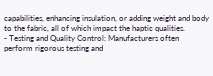capabilities, enhancing insulation, or adding weight and body to the fabric, all of which impact the haptic qualities.
- Testing and Quality Control: Manufacturers often perform rigorous testing and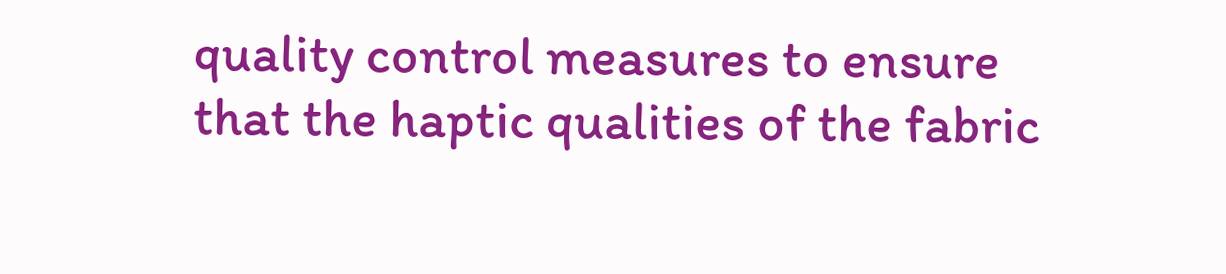quality control measures to ensure that the haptic qualities of the fabric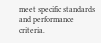meet specific standards and performance criteria.